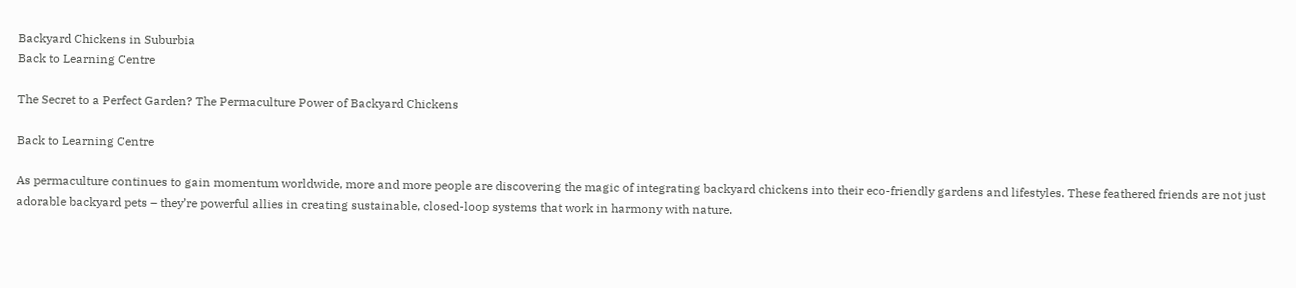Backyard Chickens in Suburbia
Back to Learning Centre

The Secret to a Perfect Garden? The Permaculture Power of Backyard Chickens

Back to Learning Centre

As permaculture continues to gain momentum worldwide, more and more people are discovering the magic of integrating backyard chickens into their eco-friendly gardens and lifestyles. These feathered friends are not just adorable backyard pets – they’re powerful allies in creating sustainable, closed-loop systems that work in harmony with nature.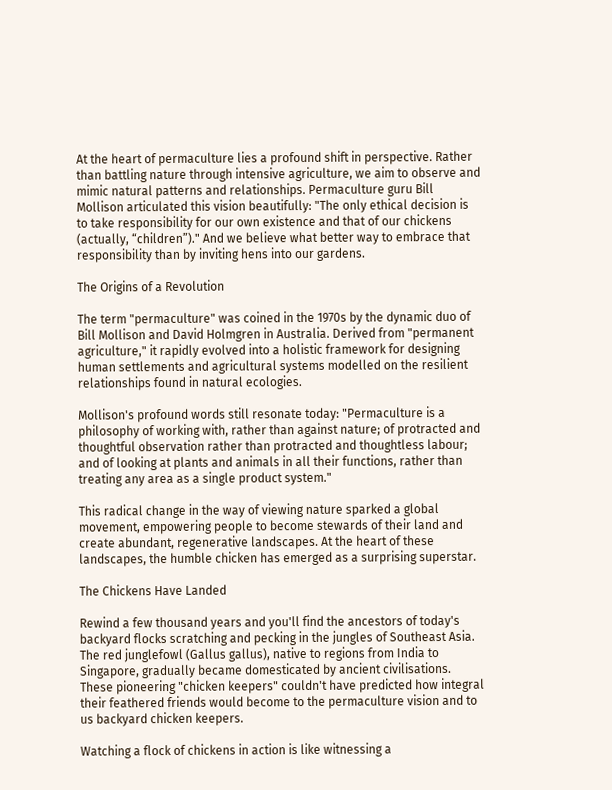At the heart of permaculture lies a profound shift in perspective. Rather than battling nature through intensive agriculture, we aim to observe and mimic natural patterns and relationships. Permaculture guru Bill Mollison articulated this vision beautifully: "The only ethical decision is to take responsibility for our own existence and that of our chickens (actually, “children”)." And we believe what better way to embrace that responsibility than by inviting hens into our gardens.

The Origins of a Revolution

The term "permaculture" was coined in the 1970s by the dynamic duo of Bill Mollison and David Holmgren in Australia. Derived from "permanent agriculture," it rapidly evolved into a holistic framework for designing human settlements and agricultural systems modelled on the resilient relationships found in natural ecologies.

Mollison's profound words still resonate today: "Permaculture is a philosophy of working with, rather than against nature; of protracted and thoughtful observation rather than protracted and thoughtless labour; and of looking at plants and animals in all their functions, rather than treating any area as a single product system."

This radical change in the way of viewing nature sparked a global movement, empowering people to become stewards of their land and create abundant, regenerative landscapes. At the heart of these landscapes, the humble chicken has emerged as a surprising superstar.

The Chickens Have Landed

Rewind a few thousand years and you'll find the ancestors of today's backyard flocks scratching and pecking in the jungles of Southeast Asia. The red junglefowl (Gallus gallus), native to regions from India to Singapore, gradually became domesticated by ancient civilisations. These pioneering "chicken keepers" couldn't have predicted how integral their feathered friends would become to the permaculture vision and to us backyard chicken keepers.

Watching a flock of chickens in action is like witnessing a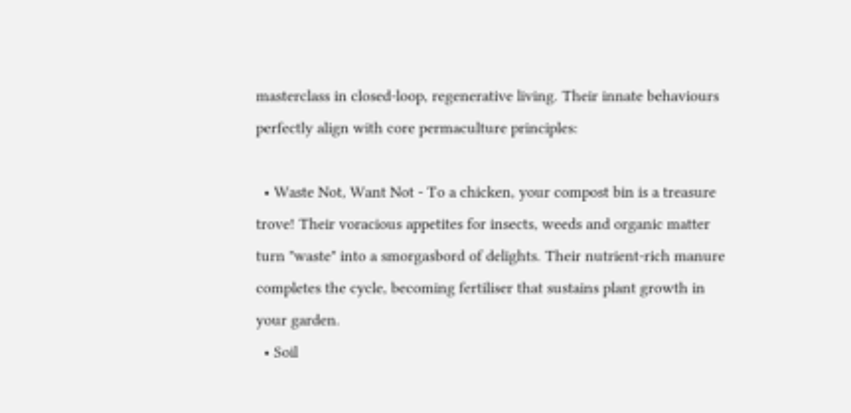masterclass in closed-loop, regenerative living. Their innate behaviours perfectly align with core permaculture principles:

  • Waste Not, Want Not - To a chicken, your compost bin is a treasure trove! Their voracious appetites for insects, weeds and organic matter turn "waste" into a smorgasbord of delights. Their nutrient-rich manure completes the cycle, becoming fertiliser that sustains plant growth in your garden.
  • Soil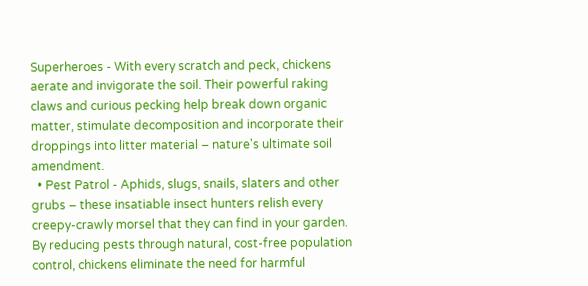Superheroes - With every scratch and peck, chickens aerate and invigorate the soil. Their powerful raking claws and curious pecking help break down organic matter, stimulate decomposition and incorporate their droppings into litter material – nature's ultimate soil amendment.
  • Pest Patrol - Aphids, slugs, snails, slaters and other grubs – these insatiable insect hunters relish every creepy-crawly morsel that they can find in your garden. By reducing pests through natural, cost-free population control, chickens eliminate the need for harmful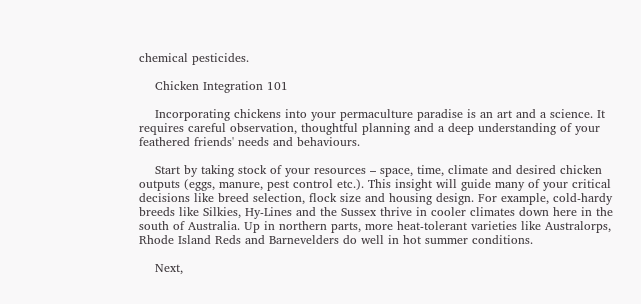chemical pesticides.

    Chicken Integration 101

    Incorporating chickens into your permaculture paradise is an art and a science. It requires careful observation, thoughtful planning and a deep understanding of your feathered friends' needs and behaviours.

    Start by taking stock of your resources – space, time, climate and desired chicken outputs (eggs, manure, pest control etc.). This insight will guide many of your critical decisions like breed selection, flock size and housing design. For example, cold-hardy breeds like Silkies, Hy-Lines and the Sussex thrive in cooler climates down here in the south of Australia. Up in northern parts, more heat-tolerant varieties like Australorps, Rhode Island Reds and Barnevelders do well in hot summer conditions.

    Next,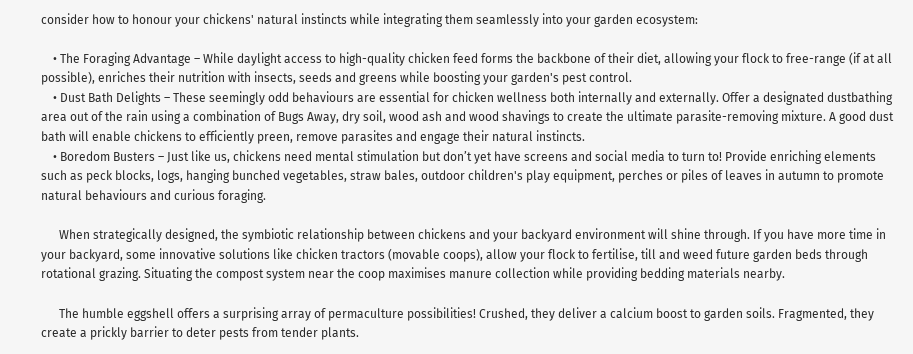consider how to honour your chickens' natural instincts while integrating them seamlessly into your garden ecosystem:

    • The Foraging Advantage – While daylight access to high-quality chicken feed forms the backbone of their diet, allowing your flock to free-range (if at all possible), enriches their nutrition with insects, seeds and greens while boosting your garden's pest control.
    • Dust Bath Delights – These seemingly odd behaviours are essential for chicken wellness both internally and externally. Offer a designated dustbathing area out of the rain using a combination of Bugs Away, dry soil, wood ash and wood shavings to create the ultimate parasite-removing mixture. A good dust bath will enable chickens to efficiently preen, remove parasites and engage their natural instincts.
    • Boredom Busters – Just like us, chickens need mental stimulation but don’t yet have screens and social media to turn to! Provide enriching elements such as peck blocks, logs, hanging bunched vegetables, straw bales, outdoor children's play equipment, perches or piles of leaves in autumn to promote natural behaviours and curious foraging.

      When strategically designed, the symbiotic relationship between chickens and your backyard environment will shine through. If you have more time in your backyard, some innovative solutions like chicken tractors (movable coops), allow your flock to fertilise, till and weed future garden beds through rotational grazing. Situating the compost system near the coop maximises manure collection while providing bedding materials nearby.

      The humble eggshell offers a surprising array of permaculture possibilities! Crushed, they deliver a calcium boost to garden soils. Fragmented, they create a prickly barrier to deter pests from tender plants.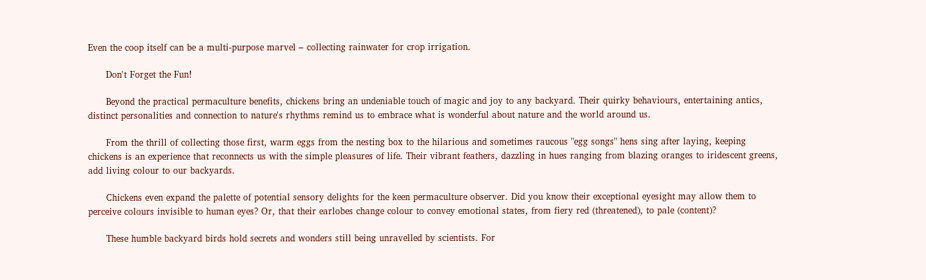Even the coop itself can be a multi-purpose marvel – collecting rainwater for crop irrigation.

      Don't Forget the Fun!

      Beyond the practical permaculture benefits, chickens bring an undeniable touch of magic and joy to any backyard. Their quirky behaviours, entertaining antics, distinct personalities and connection to nature's rhythms remind us to embrace what is wonderful about nature and the world around us.

      From the thrill of collecting those first, warm eggs from the nesting box to the hilarious and sometimes raucous "egg songs" hens sing after laying, keeping chickens is an experience that reconnects us with the simple pleasures of life. Their vibrant feathers, dazzling in hues ranging from blazing oranges to iridescent greens, add living colour to our backyards.

      Chickens even expand the palette of potential sensory delights for the keen permaculture observer. Did you know their exceptional eyesight may allow them to perceive colours invisible to human eyes? Or, that their earlobes change colour to convey emotional states, from fiery red (threatened), to pale (content)?

      These humble backyard birds hold secrets and wonders still being unravelled by scientists. For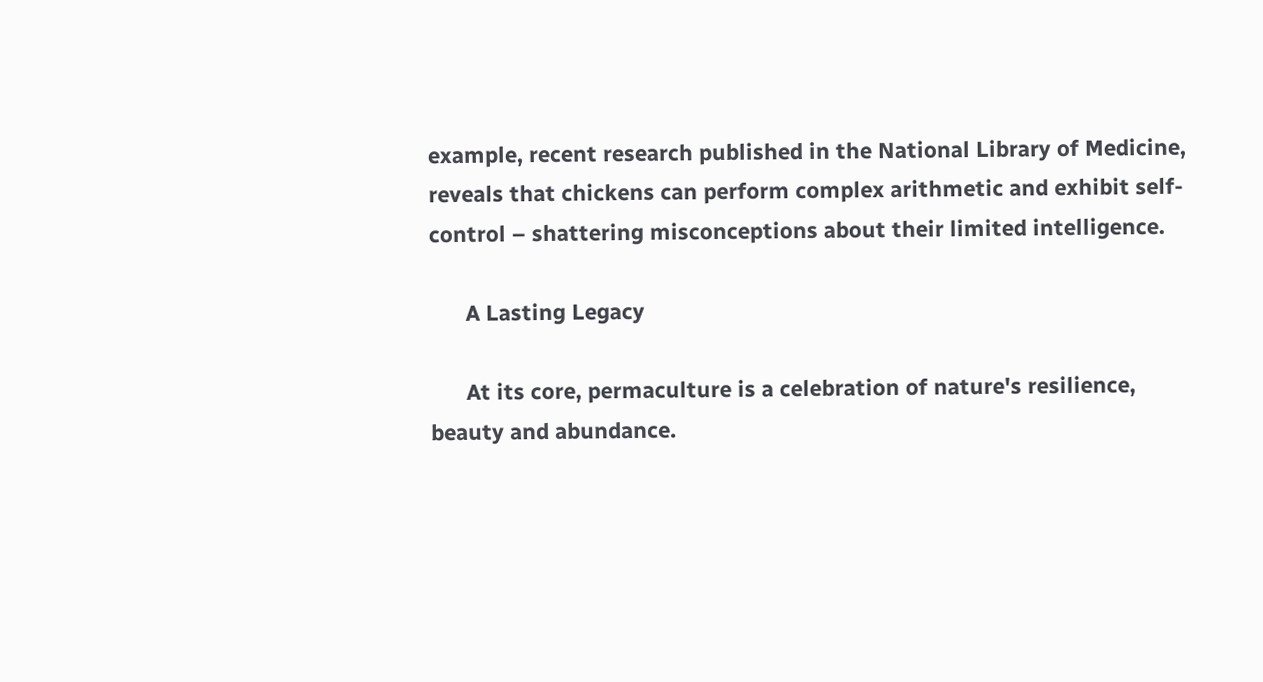example, recent research published in the National Library of Medicine, reveals that chickens can perform complex arithmetic and exhibit self-control – shattering misconceptions about their limited intelligence.

      A Lasting Legacy

      At its core, permaculture is a celebration of nature's resilience, beauty and abundance.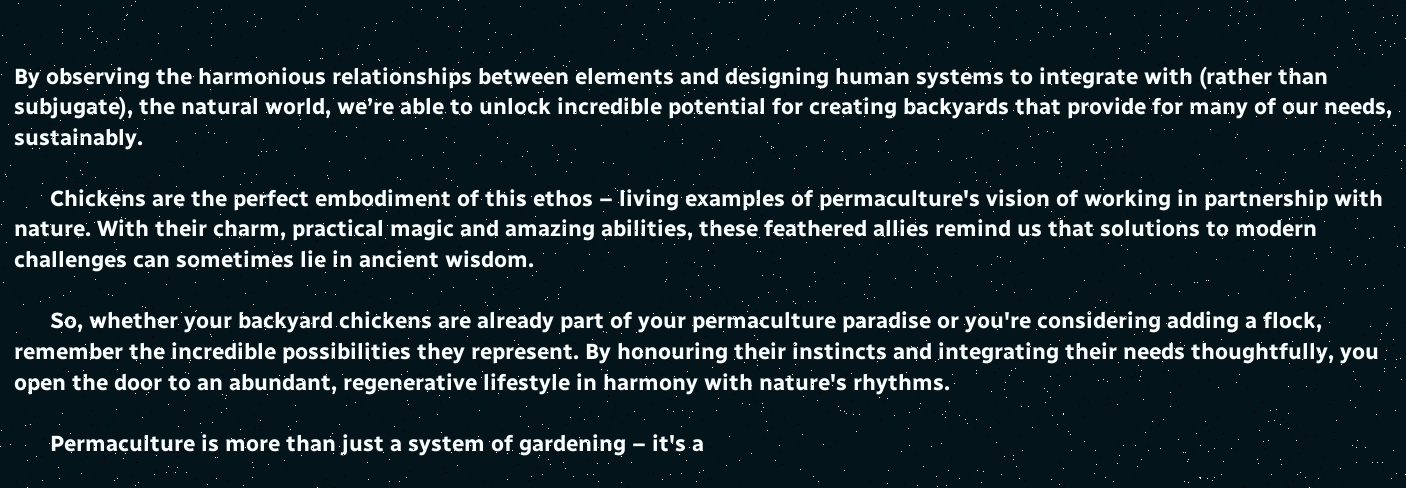By observing the harmonious relationships between elements and designing human systems to integrate with (rather than subjugate), the natural world, we’re able to unlock incredible potential for creating backyards that provide for many of our needs, sustainably.

      Chickens are the perfect embodiment of this ethos – living examples of permaculture's vision of working in partnership with nature. With their charm, practical magic and amazing abilities, these feathered allies remind us that solutions to modern challenges can sometimes lie in ancient wisdom.

      So, whether your backyard chickens are already part of your permaculture paradise or you're considering adding a flock, remember the incredible possibilities they represent. By honouring their instincts and integrating their needs thoughtfully, you open the door to an abundant, regenerative lifestyle in harmony with nature's rhythms.

      Permaculture is more than just a system of gardening – it's a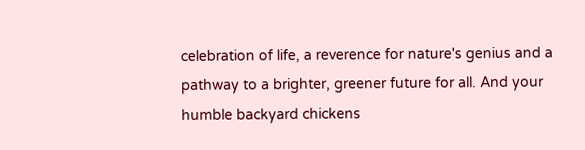celebration of life, a reverence for nature's genius and a pathway to a brighter, greener future for all. And your humble backyard chickens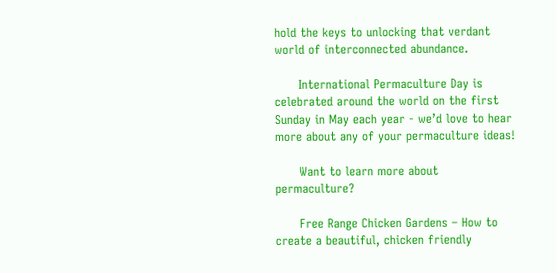hold the keys to unlocking that verdant world of interconnected abundance.

      International Permaculture Day is celebrated around the world on the first Sunday in May each year - we’d love to hear more about any of your permaculture ideas!

      Want to learn more about permaculture?

      Free Range Chicken Gardens – How to create a beautiful, chicken friendly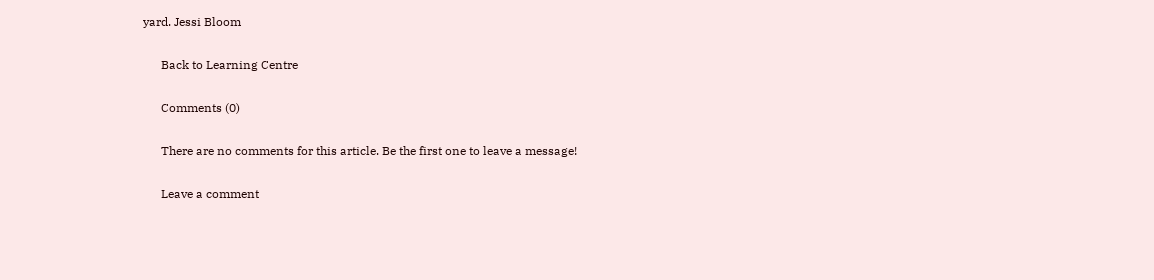yard. Jessi Bloom

      Back to Learning Centre

      Comments (0)

      There are no comments for this article. Be the first one to leave a message!

      Leave a comment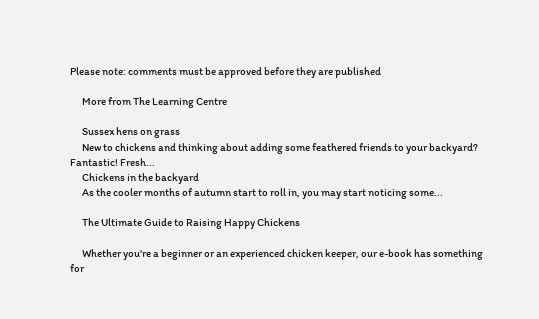Please note: comments must be approved before they are published

      More from The Learning Centre

      Sussex hens on grass
      New to chickens and thinking about adding some feathered friends to your backyard? Fantastic! Fresh...
      Chickens in the backyard
      As the cooler months of autumn start to roll in, you may start noticing some...

      The Ultimate Guide to Raising Happy Chickens

      Whether you're a beginner or an experienced chicken keeper, our e-book has something for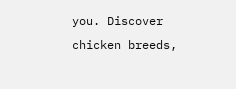you. Discover chicken breeds,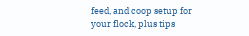feed, and coop setup for your flock, plus tips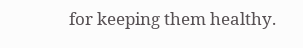for keeping them healthy.